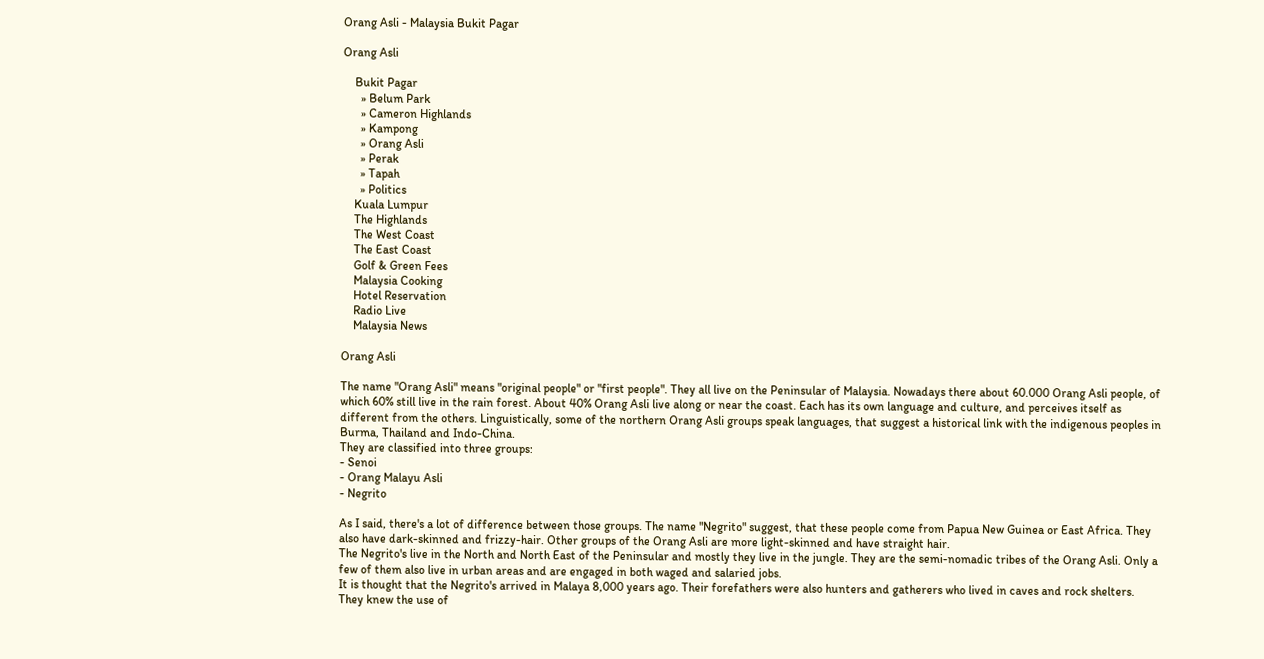Orang Asli - Malaysia Bukit Pagar

Orang Asli

    Bukit Pagar
      » Belum Park
      » Cameron Highlands
      » Kampong
      » Orang Asli
      » Perak
      » Tapah
      » Politics
    Kuala Lumpur
    The Highlands
    The West Coast
    The East Coast
    Golf & Green Fees
    Malaysia Cooking
    Hotel Reservation
    Radio Live
    Malaysia News

Orang Asli

The name "Orang Asli" means "original people" or "first people". They all live on the Peninsular of Malaysia. Nowadays there about 60.000 Orang Asli people, of which 60% still live in the rain forest. About 40% Orang Asli live along or near the coast. Each has its own language and culture, and perceives itself as different from the others. Linguistically, some of the northern Orang Asli groups speak languages, that suggest a historical link with the indigenous peoples in Burma, Thailand and Indo-China.
They are classified into three groups:
- Senoi
- Orang Malayu Asli
- Negrito

As I said, there's a lot of difference between those groups. The name "Negrito" suggest, that these people come from Papua New Guinea or East Africa. They also have dark-skinned and frizzy-hair. Other groups of the Orang Asli are more light-skinned and have straight hair.
The Negrito's live in the North and North East of the Peninsular and mostly they live in the jungle. They are the semi-nomadic tribes of the Orang Asli. Only a few of them also live in urban areas and are engaged in both waged and salaried jobs.
It is thought that the Negrito's arrived in Malaya 8,000 years ago. Their forefathers were also hunters and gatherers who lived in caves and rock shelters. They knew the use of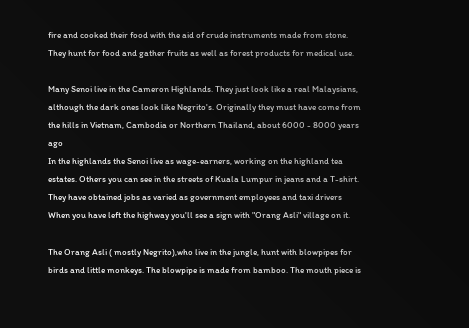fire and cooked their food with the aid of crude instruments made from stone. They hunt for food and gather fruits as well as forest products for medical use.

Many Senoi live in the Cameron Highlands. They just look like a real Malaysians, although the dark ones look like Negrito's. Originally they must have come from the hills in Vietnam, Cambodia or Northern Thailand, about 6000 - 8000 years ago
In the highlands the Senoi live as wage-earners, working on the highland tea estates. Others you can see in the streets of Kuala Lumpur in jeans and a T-shirt. They have obtained jobs as varied as government employees and taxi drivers
When you have left the highway you'll see a sign with "Orang Asli" village on it.

The Orang Asli ( mostly Negrito),who live in the jungle, hunt with blowpipes for birds and little monkeys. The blowpipe is made from bamboo. The mouth piece is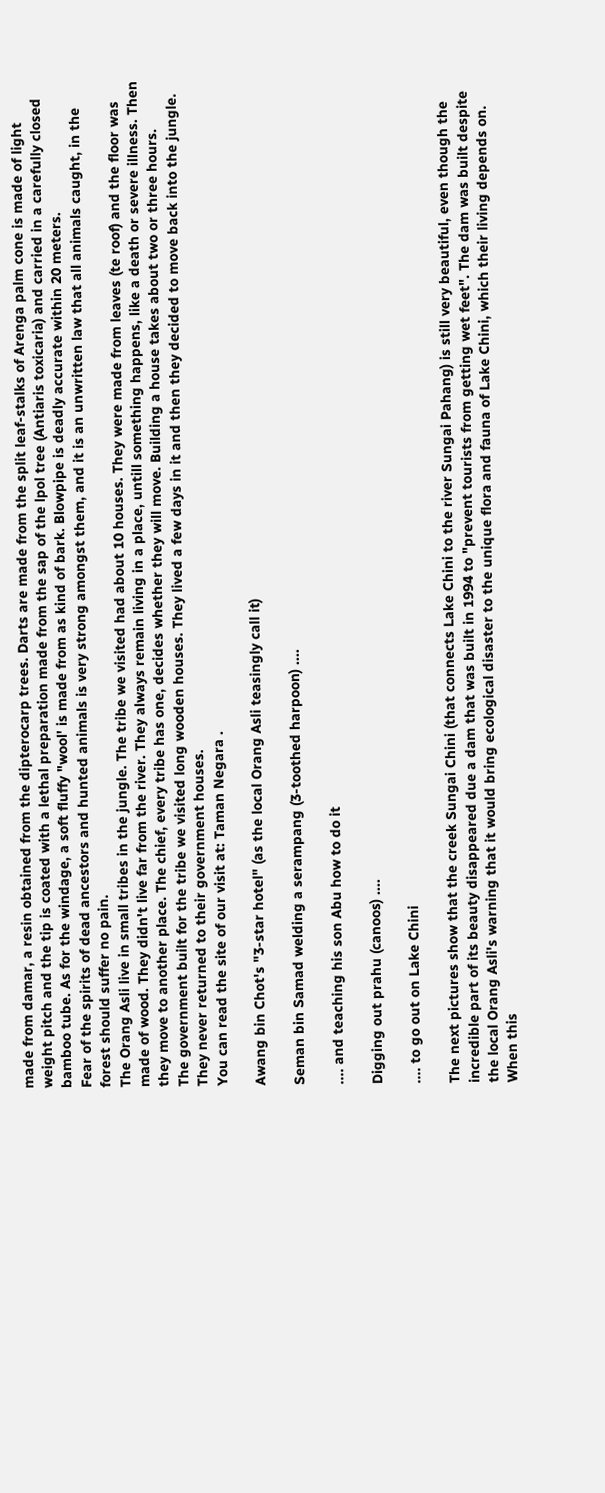made from damar, a resin obtained from the dipterocarp trees. Darts are made from the split leaf-stalks of Arenga palm cone is made of light weight pitch and the tip is coated with a lethal preparation made from the sap of the lpol tree (Antiaris toxicaria) and carried in a carefully closed bamboo tube. As for the windage, a soft fluffy "wool' is made from as kind of bark. Blowpipe is deadly accurate within 20 meters.
Fear of the spirits of dead ancestors and hunted animals is very strong amongst them, and it is an unwritten law that all animals caught, in the forest should suffer no pain.
The Orang Asli live in small tribes in the jungle. The tribe we visited had about 10 houses. They were made from leaves (te roof) and the floor was made of wood. They didn't live far from the river. They always remain living in a place, untill something happens, like a death or severe illness. Then they move to another place. The chief, every tribe has one, decides whether they will move. Building a house takes about two or three hours.
The government built for the tribe we visited long wooden houses. They lived a few days in it and then they decided to move back into the jungle. They never returned to their government houses.
You can read the site of our visit at: Taman Negara .

Awang bin Chot's "3-star hotel" (as the local Orang Asli teasingly call it)

Seman bin Samad welding a serampang (3-toothed harpoon) ....

.... and teaching his son Abu how to do it

Digging out prahu (canoos) ....

.... to go out on Lake Chini

The next pictures show that the creek Sungai Chini (that connects Lake Chini to the river Sungai Pahang) is still very beautiful, even though the incredible part of its beauty disappeared due a dam that was built in 1994 to "prevent tourists from getting wet feet". The dam was built despite the local Orang Asli's warning that it would bring ecological disaster to the unique flora and fauna of Lake Chini, which their living depends on. When this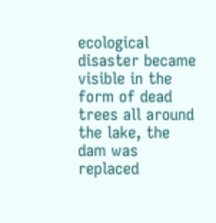ecological disaster became visible in the form of dead trees all around the lake, the dam was replaced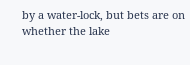by a water-lock, but bets are on whether the lake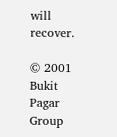will recover.

© 2001 Bukit Pagar Group